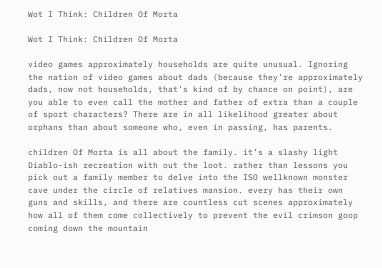Wot I Think: Children Of Morta

Wot I Think: Children Of Morta

video games approximately households are quite unusual. Ignoring the nation of video games about dads (because they’re approximately dads, now not households, that’s kind of by chance on point), are you able to even call the mother and father of extra than a couple of sport characters? There are in all likelihood greater about orphans than about someone who, even in passing, has parents.

children Of Morta is all about the family. it’s a slashy light Diablo-ish recreation with out the loot. rather than lessons you pick out a family member to delve into the ISO wellknown monster cave under the circle of relatives mansion. every has their own guns and skills, and there are countless cut scenes approximately how all of them come collectively to prevent the evil crimson goop coming down the mountain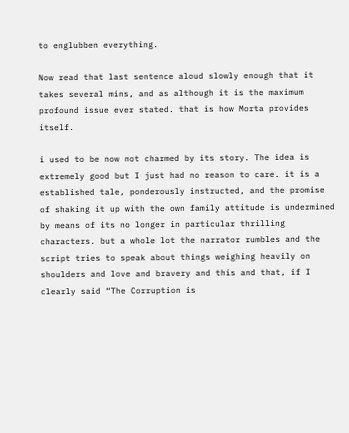to englubben everything.

Now read that last sentence aloud slowly enough that it takes several mins, and as although it is the maximum profound issue ever stated. that is how Morta provides itself.

i used to be now not charmed by its story. The idea is extremely good but I just had no reason to care. it is a established tale, ponderously instructed, and the promise of shaking it up with the own family attitude is undermined by means of its no longer in particular thrilling characters. but a whole lot the narrator rumbles and the script tries to speak about things weighing heavily on shoulders and love and bravery and this and that, if I clearly said “The Corruption is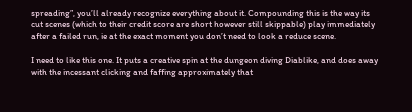spreading”, you’ll already recognize everything about it. Compounding this is the way its cut scenes (which to their credit score are short however still skippable) play immediately after a failed run, ie at the exact moment you don’t need to look a reduce scene.

I need to like this one. It puts a creative spin at the dungeon diving Diablike, and does away with the incessant clicking and faffing approximately that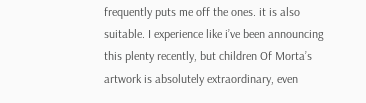frequently puts me off the ones. it is also suitable. I experience like i’ve been announcing this plenty recently, but children Of Morta’s artwork is absolutely extraordinary, even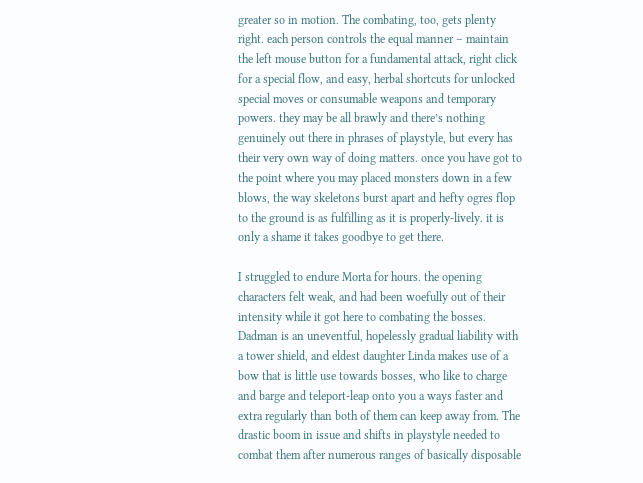greater so in motion. The combating, too, gets plenty right. each person controls the equal manner – maintain the left mouse button for a fundamental attack, right click for a special flow, and easy, herbal shortcuts for unlocked special moves or consumable weapons and temporary powers. they may be all brawly and there’s nothing genuinely out there in phrases of playstyle, but every has their very own way of doing matters. once you have got to the point where you may placed monsters down in a few blows, the way skeletons burst apart and hefty ogres flop to the ground is as fulfilling as it is properly-lively. it is only a shame it takes goodbye to get there.

I struggled to endure Morta for hours. the opening characters felt weak, and had been woefully out of their intensity while it got here to combating the bosses. Dadman is an uneventful, hopelessly gradual liability with a tower shield, and eldest daughter Linda makes use of a bow that is little use towards bosses, who like to charge and barge and teleport-leap onto you a ways faster and extra regularly than both of them can keep away from. The drastic boom in issue and shifts in playstyle needed to combat them after numerous ranges of basically disposable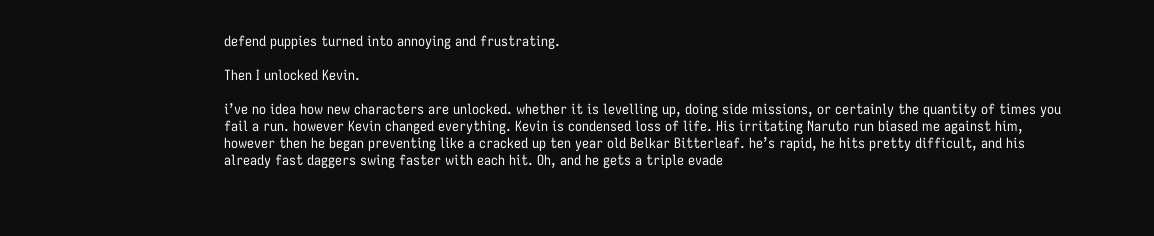defend puppies turned into annoying and frustrating.

Then I unlocked Kevin.

i’ve no idea how new characters are unlocked. whether it is levelling up, doing side missions, or certainly the quantity of times you fail a run. however Kevin changed everything. Kevin is condensed loss of life. His irritating Naruto run biased me against him, however then he began preventing like a cracked up ten year old Belkar Bitterleaf. he’s rapid, he hits pretty difficult, and his already fast daggers swing faster with each hit. Oh, and he gets a triple evade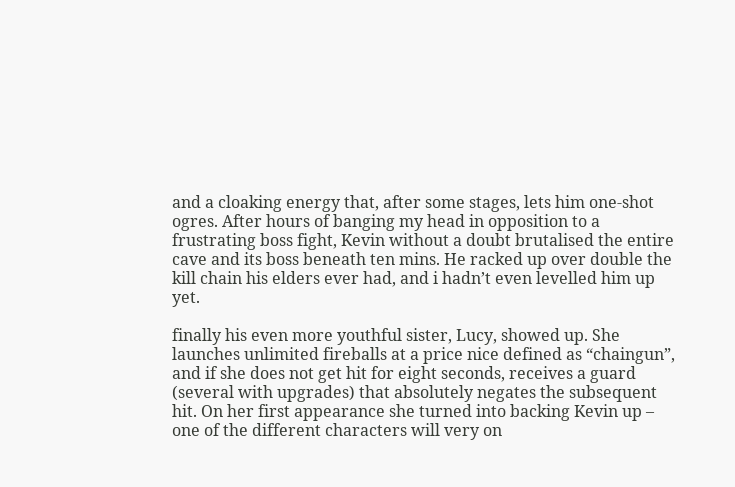and a cloaking energy that, after some stages, lets him one-shot ogres. After hours of banging my head in opposition to a frustrating boss fight, Kevin without a doubt brutalised the entire cave and its boss beneath ten mins. He racked up over double the kill chain his elders ever had, and i hadn’t even levelled him up yet.

finally his even more youthful sister, Lucy, showed up. She launches unlimited fireballs at a price nice defined as “chaingun”, and if she does not get hit for eight seconds, receives a guard (several with upgrades) that absolutely negates the subsequent hit. On her first appearance she turned into backing Kevin up – one of the different characters will very on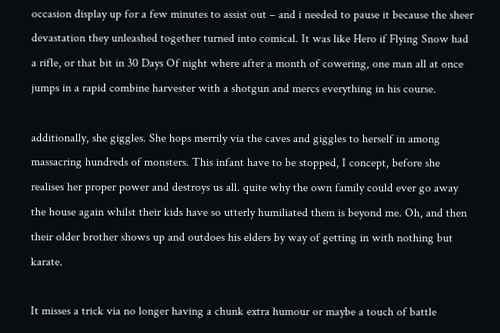occasion display up for a few minutes to assist out – and i needed to pause it because the sheer devastation they unleashed together turned into comical. It was like Hero if Flying Snow had a rifle, or that bit in 30 Days Of night where after a month of cowering, one man all at once jumps in a rapid combine harvester with a shotgun and mercs everything in his course.

additionally, she giggles. She hops merrily via the caves and giggles to herself in among massacring hundreds of monsters. This infant have to be stopped, I concept, before she realises her proper power and destroys us all. quite why the own family could ever go away the house again whilst their kids have so utterly humiliated them is beyond me. Oh, and then their older brother shows up and outdoes his elders by way of getting in with nothing but karate.

It misses a trick via no longer having a chunk extra humour or maybe a touch of battle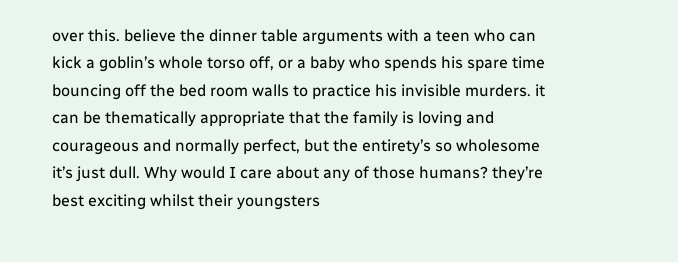over this. believe the dinner table arguments with a teen who can kick a goblin’s whole torso off, or a baby who spends his spare time bouncing off the bed room walls to practice his invisible murders. it can be thematically appropriate that the family is loving and courageous and normally perfect, but the entirety’s so wholesome it’s just dull. Why would I care about any of those humans? they’re best exciting whilst their youngsters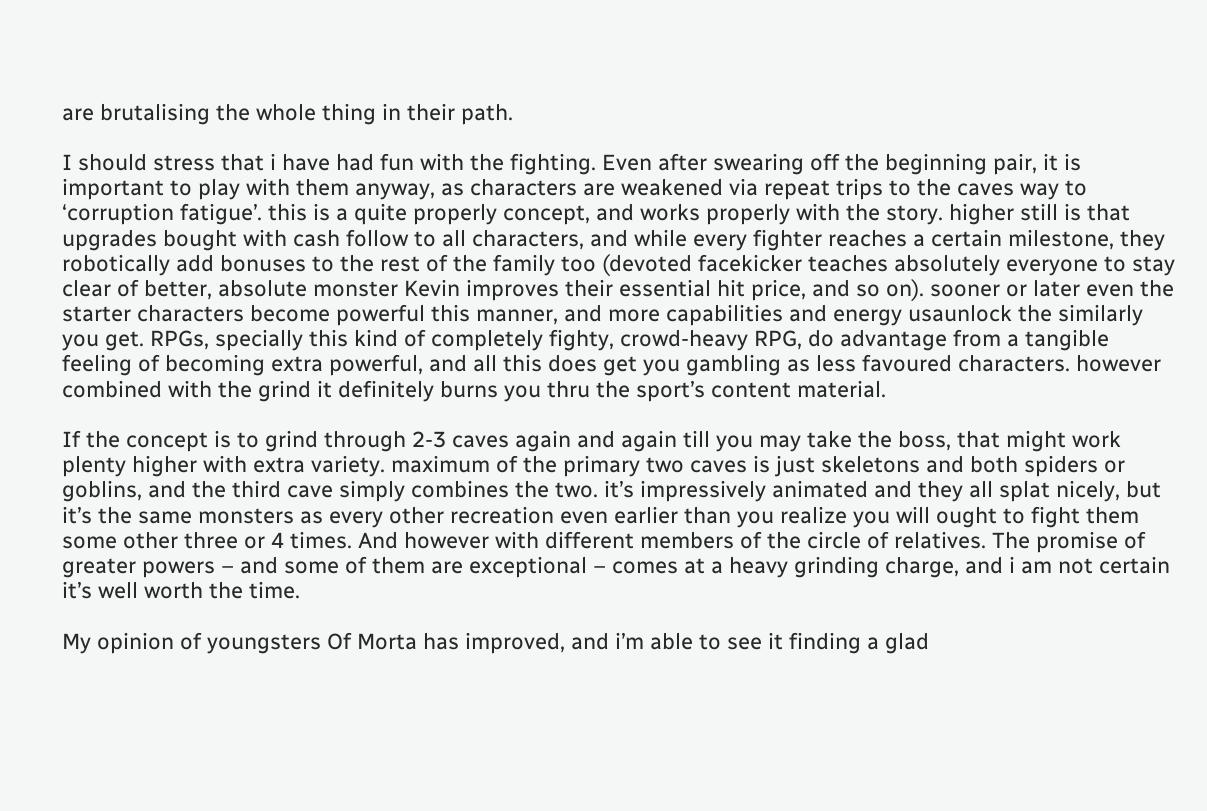are brutalising the whole thing in their path.

I should stress that i have had fun with the fighting. Even after swearing off the beginning pair, it is important to play with them anyway, as characters are weakened via repeat trips to the caves way to ‘corruption fatigue’. this is a quite properly concept, and works properly with the story. higher still is that upgrades bought with cash follow to all characters, and while every fighter reaches a certain milestone, they robotically add bonuses to the rest of the family too (devoted facekicker teaches absolutely everyone to stay clear of better, absolute monster Kevin improves their essential hit price, and so on). sooner or later even the starter characters become powerful this manner, and more capabilities and energy usaunlock the similarly you get. RPGs, specially this kind of completely fighty, crowd-heavy RPG, do advantage from a tangible feeling of becoming extra powerful, and all this does get you gambling as less favoured characters. however combined with the grind it definitely burns you thru the sport’s content material.

If the concept is to grind through 2-3 caves again and again till you may take the boss, that might work plenty higher with extra variety. maximum of the primary two caves is just skeletons and both spiders or goblins, and the third cave simply combines the two. it’s impressively animated and they all splat nicely, but it’s the same monsters as every other recreation even earlier than you realize you will ought to fight them some other three or 4 times. And however with different members of the circle of relatives. The promise of greater powers – and some of them are exceptional – comes at a heavy grinding charge, and i am not certain it’s well worth the time.

My opinion of youngsters Of Morta has improved, and i’m able to see it finding a glad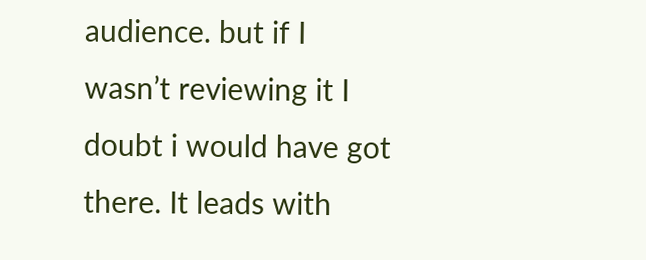audience. but if I wasn’t reviewing it I doubt i would have got there. It leads with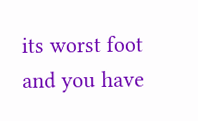its worst foot and you have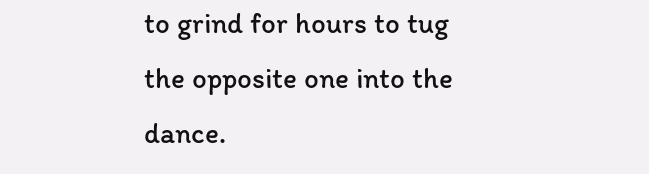to grind for hours to tug the opposite one into the dance.